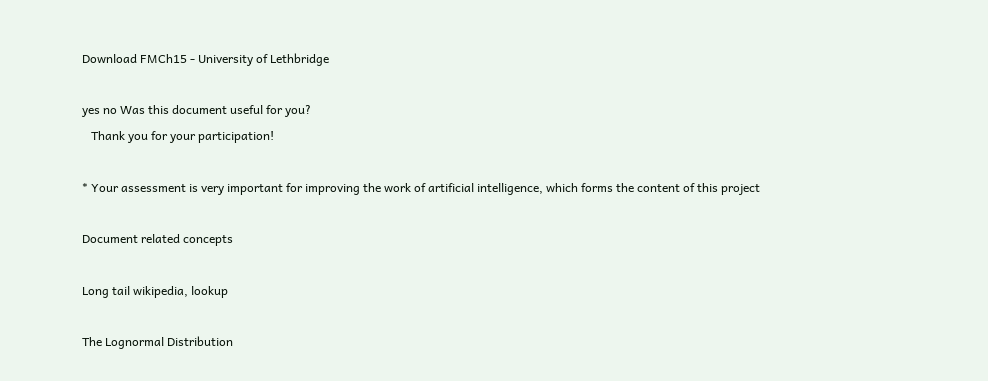Download FMCh15 - University of Lethbridge

yes no Was this document useful for you?
   Thank you for your participation!

* Your assessment is very important for improving the work of artificial intelligence, which forms the content of this project

Document related concepts

Long tail wikipedia, lookup

The Lognormal Distribution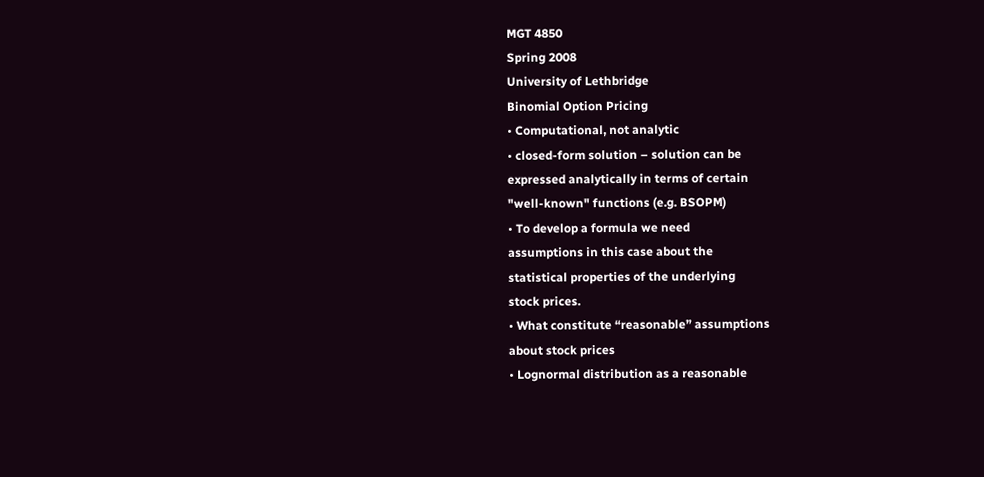MGT 4850
Spring 2008
University of Lethbridge
Binomial Option Pricing
• Computational, not analytic
• closed-form solution – solution can be
expressed analytically in terms of certain
"well-known" functions (e.g. BSOPM)
• To develop a formula we need
assumptions in this case about the
statistical properties of the underlying
stock prices.
• What constitute “reasonable” assumptions
about stock prices
• Lognormal distribution as a reasonable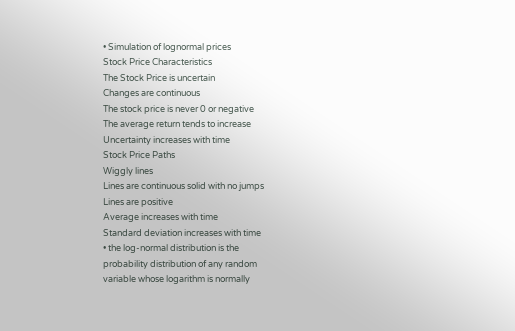• Simulation of lognormal prices
Stock Price Characteristics
The Stock Price is uncertain
Changes are continuous
The stock price is never 0 or negative
The average return tends to increase
Uncertainty increases with time
Stock Price Paths
Wiggly lines
Lines are continuous solid with no jumps
Lines are positive
Average increases with time
Standard deviation increases with time
• the log-normal distribution is the
probability distribution of any random
variable whose logarithm is normally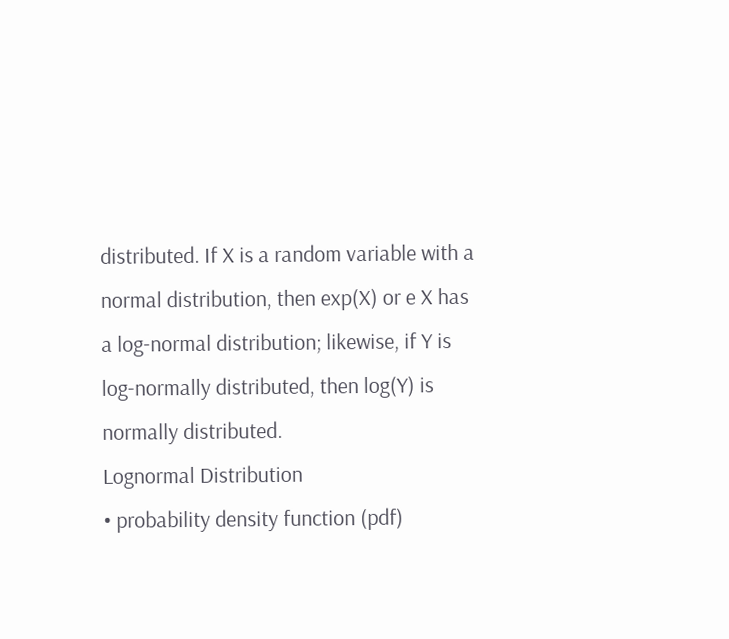distributed. If X is a random variable with a
normal distribution, then exp(X) or e X has
a log-normal distribution; likewise, if Y is
log-normally distributed, then log(Y) is
normally distributed.
Lognormal Distribution
• probability density function (pdf)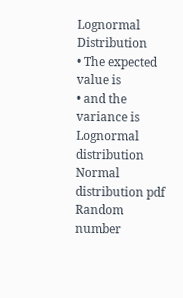Lognormal Distribution
• The expected value is
• and the variance is
Lognormal distribution
Normal distribution pdf
Random number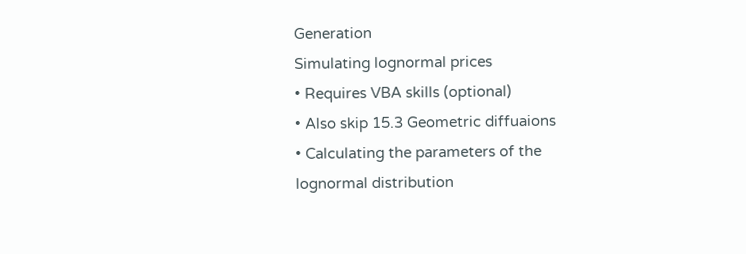Generation
Simulating lognormal prices
• Requires VBA skills (optional)
• Also skip 15.3 Geometric diffuaions
• Calculating the parameters of the
lognormal distribution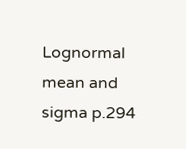Lognormal mean and sigma p.294